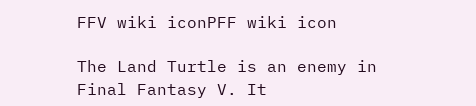FFV wiki iconPFF wiki icon

The Land Turtle is an enemy in Final Fantasy V. It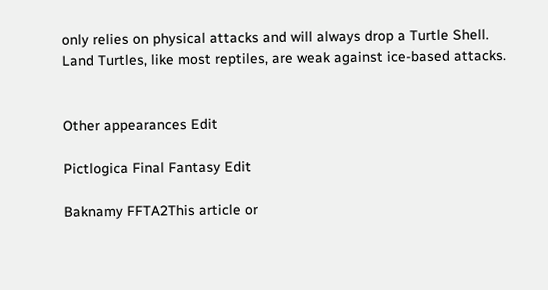only relies on physical attacks and will always drop a Turtle Shell. Land Turtles, like most reptiles, are weak against ice-based attacks.


Other appearances Edit

Pictlogica Final Fantasy Edit

Baknamy FFTA2This article or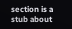section is a stub about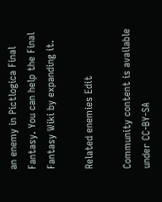an enemy in Pictlogica Final Fantasy. You can help the Final Fantasy Wiki by expanding it.

Related enemies Edit

Community content is available under CC-BY-SA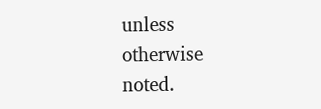unless otherwise noted.